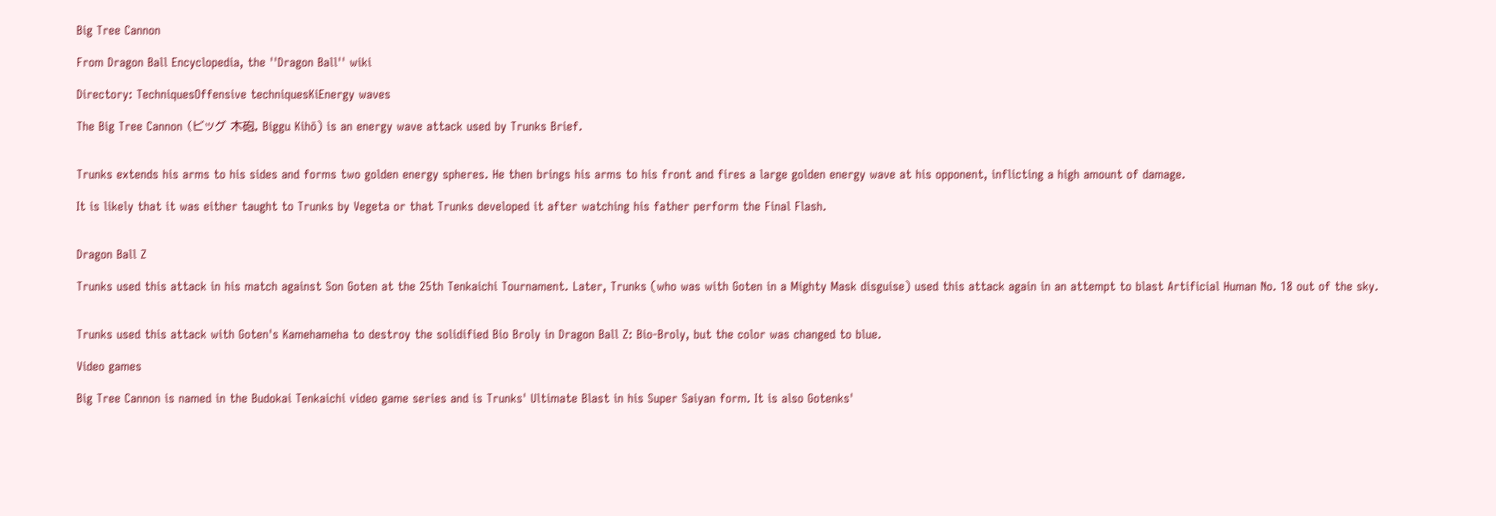Big Tree Cannon

From Dragon Ball Encyclopedia, the ''Dragon Ball'' wiki

Directory: TechniquesOffensive techniquesKiEnergy waves

The Big Tree Cannon (ビッグ 木砲, Biggu Kihō) is an energy wave attack used by Trunks Brief.


Trunks extends his arms to his sides and forms two golden energy spheres. He then brings his arms to his front and fires a large golden energy wave at his opponent, inflicting a high amount of damage.

It is likely that it was either taught to Trunks by Vegeta or that Trunks developed it after watching his father perform the Final Flash.


Dragon Ball Z

Trunks used this attack in his match against Son Goten at the 25th Tenkaichi Tournament. Later, Trunks (who was with Goten in a Mighty Mask disguise) used this attack again in an attempt to blast Artificial Human No. 18 out of the sky.


Trunks used this attack with Goten's Kamehameha to destroy the solidified Bio Broly in Dragon Ball Z: Bio-Broly, but the color was changed to blue.

Video games

Big Tree Cannon is named in the Budokai Tenkaichi video game series and is Trunks' Ultimate Blast in his Super Saiyan form. It is also Gotenks'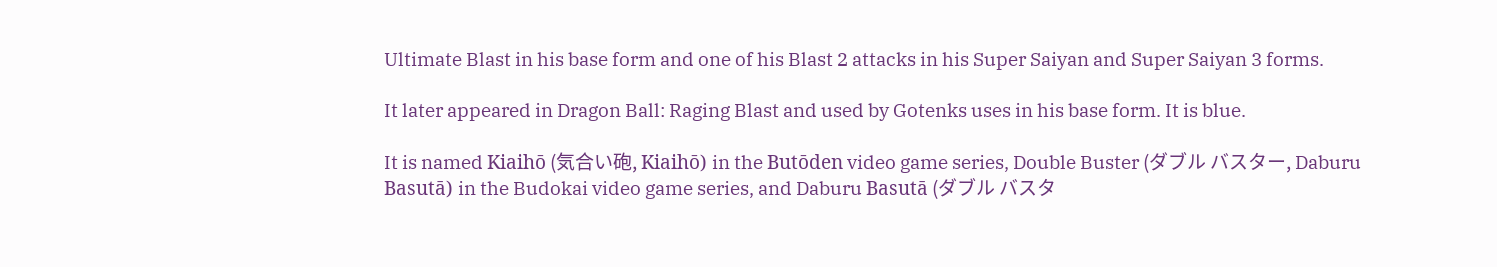Ultimate Blast in his base form and one of his Blast 2 attacks in his Super Saiyan and Super Saiyan 3 forms.

It later appeared in Dragon Ball: Raging Blast and used by Gotenks uses in his base form. It is blue.

It is named Kiaihō (気合い砲, Kiaihō) in the Butōden video game series, Double Buster (ダブル バスター, Daburu Basutā) in the Budokai video game series, and Daburu Basutā (ダブル バスタ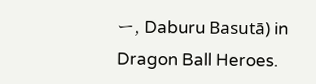ー, Daburu Basutā) in Dragon Ball Heroes.